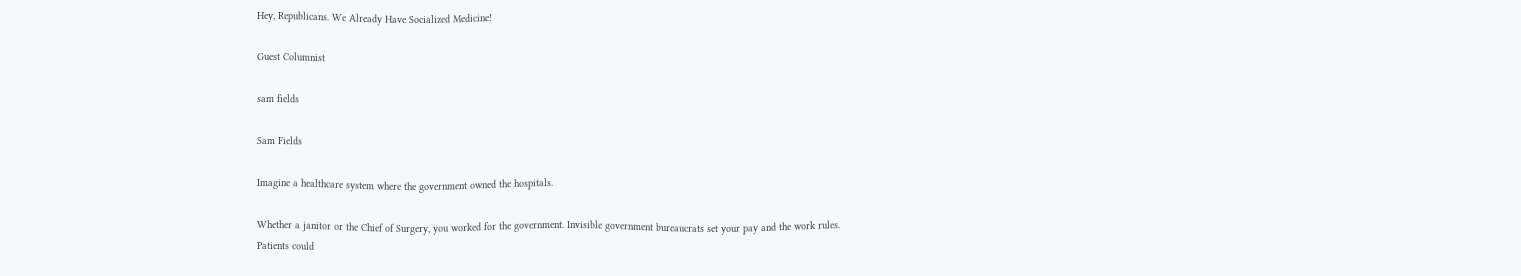Hey, Republicans. We Already Have Socialized Medicine!

Guest Columnist

sam fields

Sam Fields

Imagine a healthcare system where the government owned the hospitals.

Whether a janitor or the Chief of Surgery, you worked for the government. Invisible government bureaucrats set your pay and the work rules.
Patients could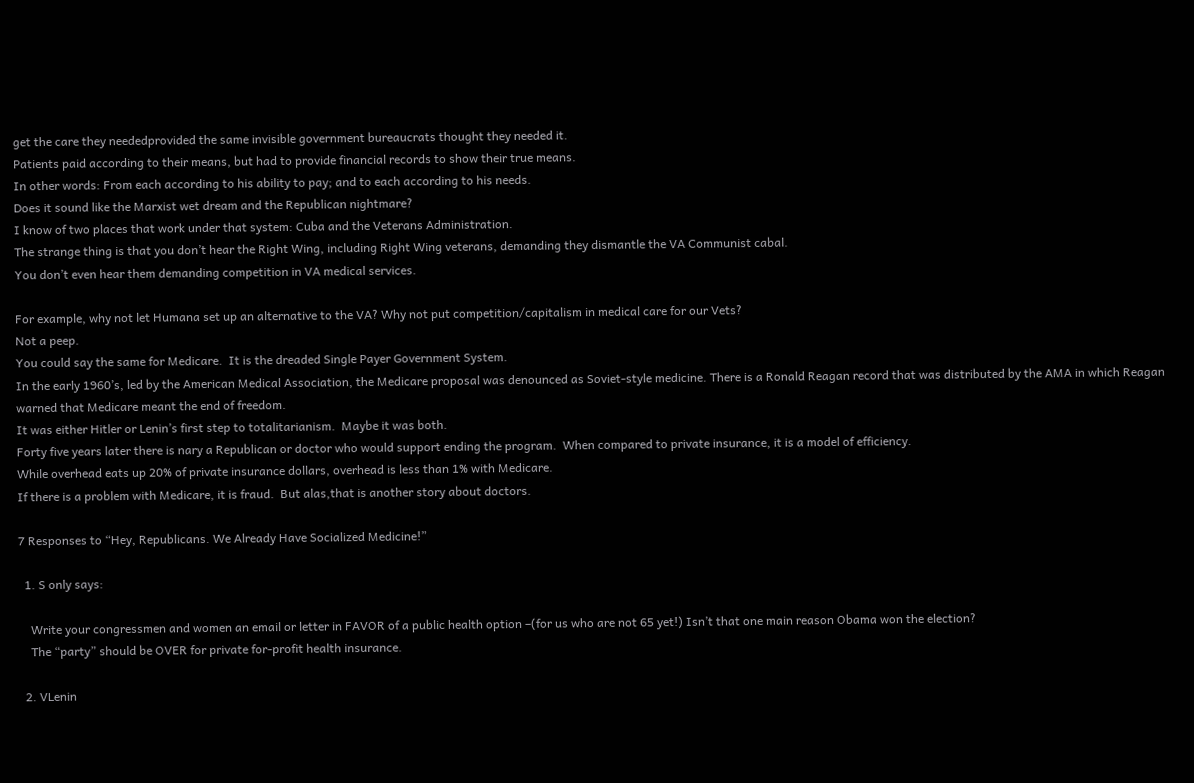get the care they neededprovided the same invisible government bureaucrats thought they needed it.
Patients paid according to their means, but had to provide financial records to show their true means.
In other words: From each according to his ability to pay; and to each according to his needs.
Does it sound like the Marxist wet dream and the Republican nightmare?
I know of two places that work under that system: Cuba and the Veterans Administration.
The strange thing is that you don’t hear the Right Wing, including Right Wing veterans, demanding they dismantle the VA Communist cabal.
You don’t even hear them demanding competition in VA medical services.

For example, why not let Humana set up an alternative to the VA? Why not put competition/capitalism in medical care for our Vets?
Not a peep.
You could say the same for Medicare.  It is the dreaded Single Payer Government System.
In the early 1960’s, led by the American Medical Association, the Medicare proposal was denounced as Soviet-style medicine. There is a Ronald Reagan record that was distributed by the AMA in which Reagan warned that Medicare meant the end of freedom.
It was either Hitler or Lenin’s first step to totalitarianism.  Maybe it was both.
Forty five years later there is nary a Republican or doctor who would support ending the program.  When compared to private insurance, it is a model of efficiency.
While overhead eats up 20% of private insurance dollars, overhead is less than 1% with Medicare.
If there is a problem with Medicare, it is fraud.  But alas,that is another story about doctors.

7 Responses to “Hey, Republicans. We Already Have Socialized Medicine!”

  1. S only says:

    Write your congressmen and women an email or letter in FAVOR of a public health option –(for us who are not 65 yet!) Isn’t that one main reason Obama won the election?
    The “party” should be OVER for private for-profit health insurance.

  2. VLenin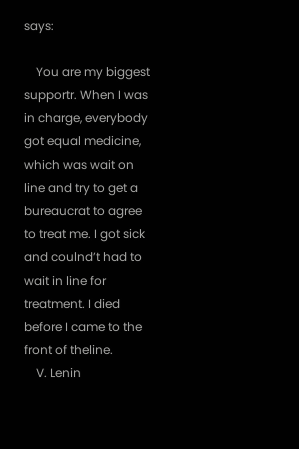says:

    You are my biggest supportr. When I was in charge, everybody got equal medicine, which was wait on line and try to get a bureaucrat to agree to treat me. I got sick and coulnd’t had to wait in line for treatment. I died before I came to the front of theline.
    V. Lenin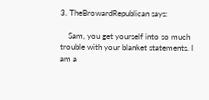3. TheBrowardRepublican says:

    Sam, you get yourself into so much trouble with your blanket statements. I am a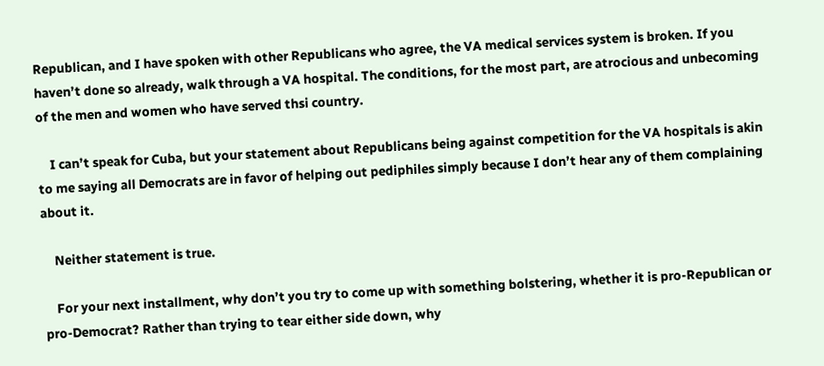Republican, and I have spoken with other Republicans who agree, the VA medical services system is broken. If you haven’t done so already, walk through a VA hospital. The conditions, for the most part, are atrocious and unbecoming of the men and women who have served thsi country.

    I can’t speak for Cuba, but your statement about Republicans being against competition for the VA hospitals is akin to me saying all Democrats are in favor of helping out pediphiles simply because I don’t hear any of them complaining about it.

    Neither statement is true.

    For your next installment, why don’t you try to come up with something bolstering, whether it is pro-Republican or pro-Democrat? Rather than trying to tear either side down, why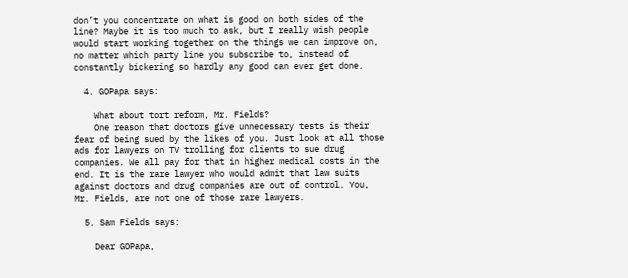don’t you concentrate on what is good on both sides of the line? Maybe it is too much to ask, but I really wish people would start working together on the things we can improve on, no matter which party line you subscribe to, instead of constantly bickering so hardly any good can ever get done.

  4. GOPapa says:

    What about tort reform, Mr. Fields?
    One reason that doctors give unnecessary tests is their fear of being sued by the likes of you. Just look at all those ads for lawyers on TV trolling for clients to sue drug companies. We all pay for that in higher medical costs in the end. It is the rare lawyer who would admit that law suits against doctors and drug companies are out of control. You, Mr. Fields, are not one of those rare lawyers.

  5. Sam Fields says:

    Dear GOPapa,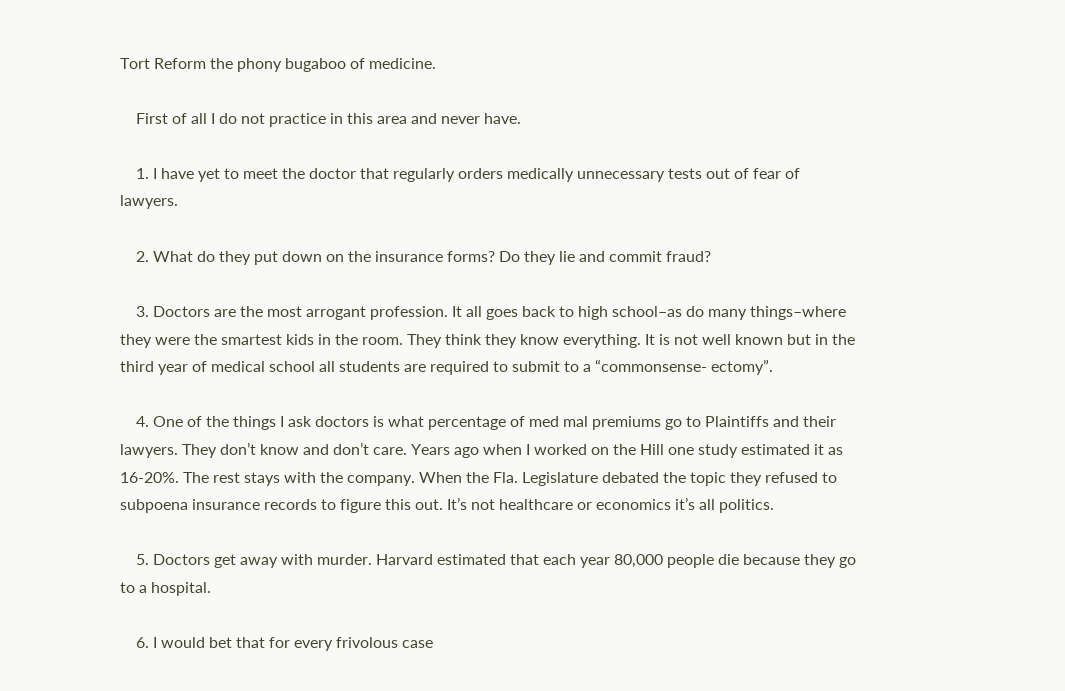Tort Reform the phony bugaboo of medicine.

    First of all I do not practice in this area and never have.

    1. I have yet to meet the doctor that regularly orders medically unnecessary tests out of fear of lawyers.

    2. What do they put down on the insurance forms? Do they lie and commit fraud?

    3. Doctors are the most arrogant profession. It all goes back to high school–as do many things–where they were the smartest kids in the room. They think they know everything. It is not well known but in the third year of medical school all students are required to submit to a “commonsense- ectomy”.

    4. One of the things I ask doctors is what percentage of med mal premiums go to Plaintiffs and their lawyers. They don’t know and don’t care. Years ago when I worked on the Hill one study estimated it as 16-20%. The rest stays with the company. When the Fla. Legislature debated the topic they refused to subpoena insurance records to figure this out. It’s not healthcare or economics it’s all politics.

    5. Doctors get away with murder. Harvard estimated that each year 80,000 people die because they go to a hospital.

    6. I would bet that for every frivolous case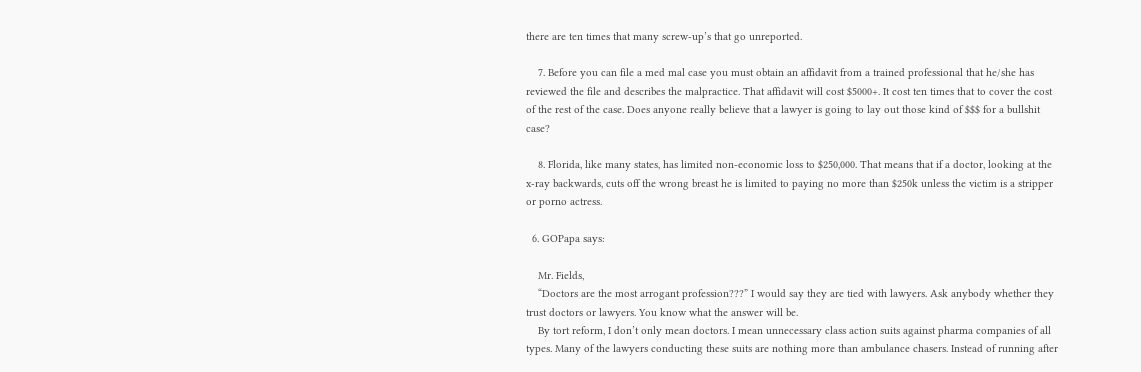there are ten times that many screw-up’s that go unreported.

    7. Before you can file a med mal case you must obtain an affidavit from a trained professional that he/she has reviewed the file and describes the malpractice. That affidavit will cost $5000+. It cost ten times that to cover the cost of the rest of the case. Does anyone really believe that a lawyer is going to lay out those kind of $$$ for a bullshit case?

    8. Florida, like many states, has limited non-economic loss to $250,000. That means that if a doctor, looking at the x-ray backwards, cuts off the wrong breast he is limited to paying no more than $250k unless the victim is a stripper or porno actress.

  6. GOPapa says:

    Mr. Fields,
    “Doctors are the most arrogant profession???” I would say they are tied with lawyers. Ask anybody whether they trust doctors or lawyers. You know what the answer will be.
    By tort reform, I don’t only mean doctors. I mean unnecessary class action suits against pharma companies of all types. Many of the lawyers conducting these suits are nothing more than ambulance chasers. Instead of running after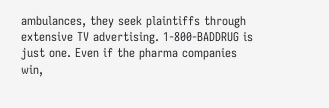ambulances, they seek plaintiffs through extensive TV advertising. 1-800-BADDRUG is just one. Even if the pharma companies win,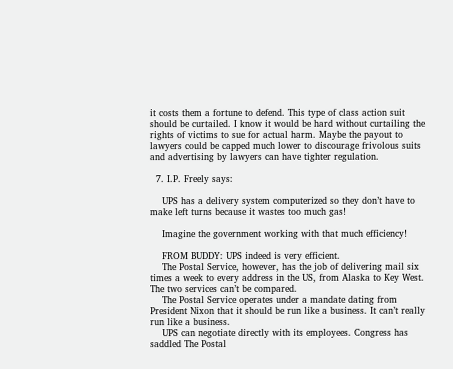it costs them a fortune to defend. This type of class action suit should be curtailed. I know it would be hard without curtailing the rights of victims to sue for actual harm. Maybe the payout to lawyers could be capped much lower to discourage frivolous suits and advertising by lawyers can have tighter regulation.

  7. I.P. Freely says:

    UPS has a delivery system computerized so they don’t have to make left turns because it wastes too much gas!

    Imagine the government working with that much efficiency!

    FROM BUDDY: UPS indeed is very efficient.
    The Postal Service, however, has the job of delivering mail six times a week to every address in the US, from Alaska to Key West. The two services can’t be compared.
    The Postal Service operates under a mandate dating from President Nixon that it should be run like a business. It can’t really run like a business.
    UPS can negotiate directly with its employees. Congress has saddled The Postal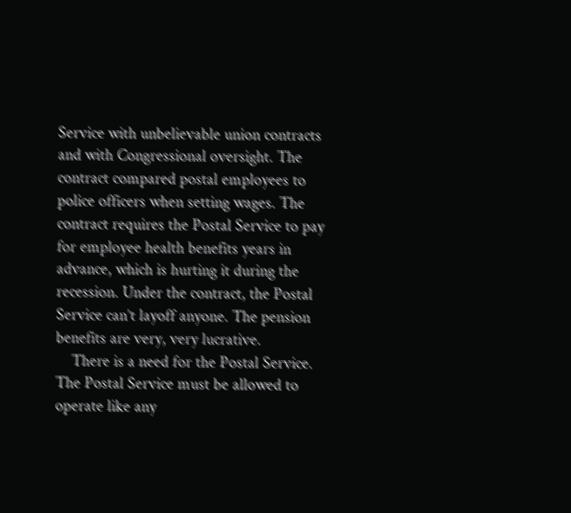Service with unbelievable union contracts and with Congressional oversight. The contract compared postal employees to police officers when setting wages. The contract requires the Postal Service to pay for employee health benefits years in advance, which is hurting it during the recession. Under the contract, the Postal Service can’t layoff anyone. The pension benefits are very, very lucrative.
    There is a need for the Postal Service. The Postal Service must be allowed to operate like any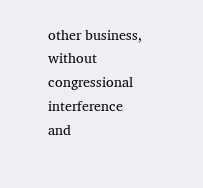other business, without congressional interference and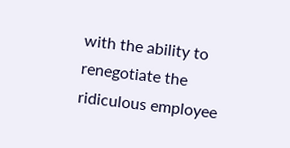with the ability to renegotiate the ridiculous employee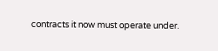contracts it now must operate under.